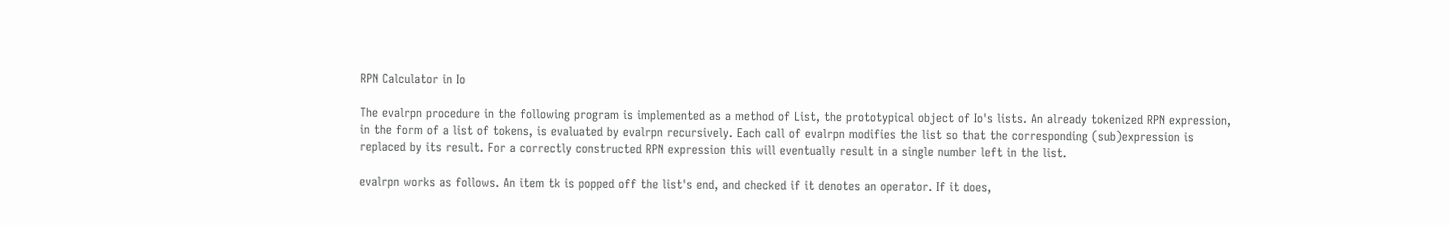RPN Calculator in Io

The evalrpn procedure in the following program is implemented as a method of List, the prototypical object of Io's lists. An already tokenized RPN expression, in the form of a list of tokens, is evaluated by evalrpn recursively. Each call of evalrpn modifies the list so that the corresponding (sub)expression is replaced by its result. For a correctly constructed RPN expression this will eventually result in a single number left in the list.

evalrpn works as follows. An item tk is popped off the list's end, and checked if it denotes an operator. If it does,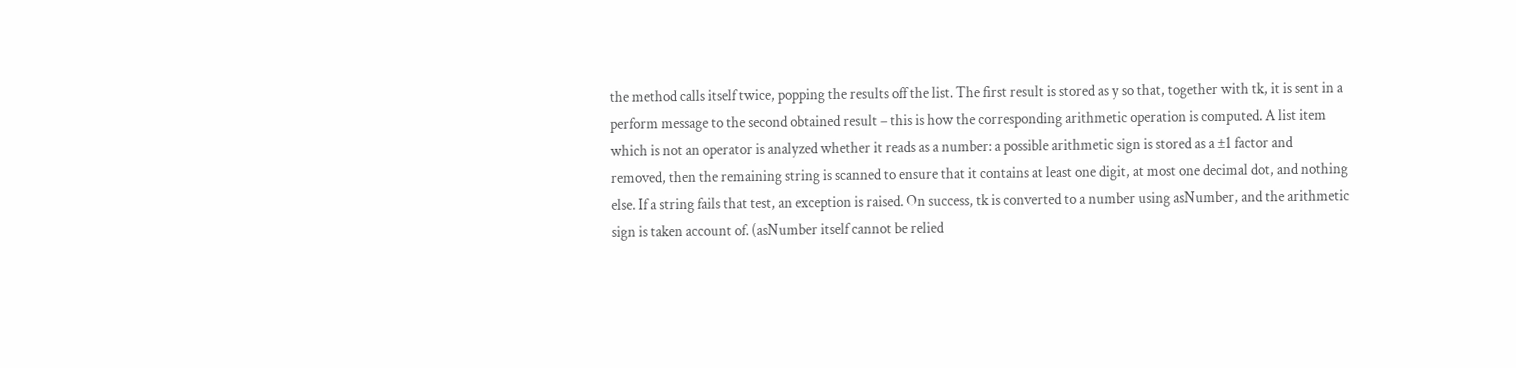the method calls itself twice, popping the results off the list. The first result is stored as y so that, together with tk, it is sent in a perform message to the second obtained result – this is how the corresponding arithmetic operation is computed. A list item which is not an operator is analyzed whether it reads as a number: a possible arithmetic sign is stored as a ±1 factor and removed, then the remaining string is scanned to ensure that it contains at least one digit, at most one decimal dot, and nothing else. If a string fails that test, an exception is raised. On success, tk is converted to a number using asNumber, and the arithmetic sign is taken account of. (asNumber itself cannot be relied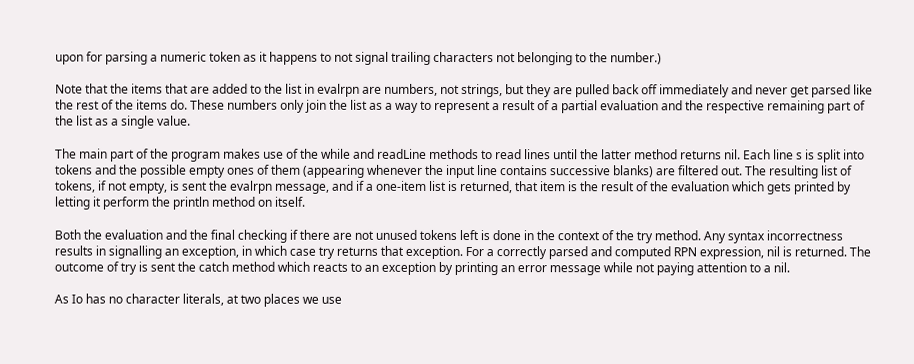upon for parsing a numeric token as it happens to not signal trailing characters not belonging to the number.)

Note that the items that are added to the list in evalrpn are numbers, not strings, but they are pulled back off immediately and never get parsed like the rest of the items do. These numbers only join the list as a way to represent a result of a partial evaluation and the respective remaining part of the list as a single value.

The main part of the program makes use of the while and readLine methods to read lines until the latter method returns nil. Each line s is split into tokens and the possible empty ones of them (appearing whenever the input line contains successive blanks) are filtered out. The resulting list of tokens, if not empty, is sent the evalrpn message, and if a one-item list is returned, that item is the result of the evaluation which gets printed by letting it perform the println method on itself.

Both the evaluation and the final checking if there are not unused tokens left is done in the context of the try method. Any syntax incorrectness results in signalling an exception, in which case try returns that exception. For a correctly parsed and computed RPN expression, nil is returned. The outcome of try is sent the catch method which reacts to an exception by printing an error message while not paying attention to a nil.

As Io has no character literals, at two places we use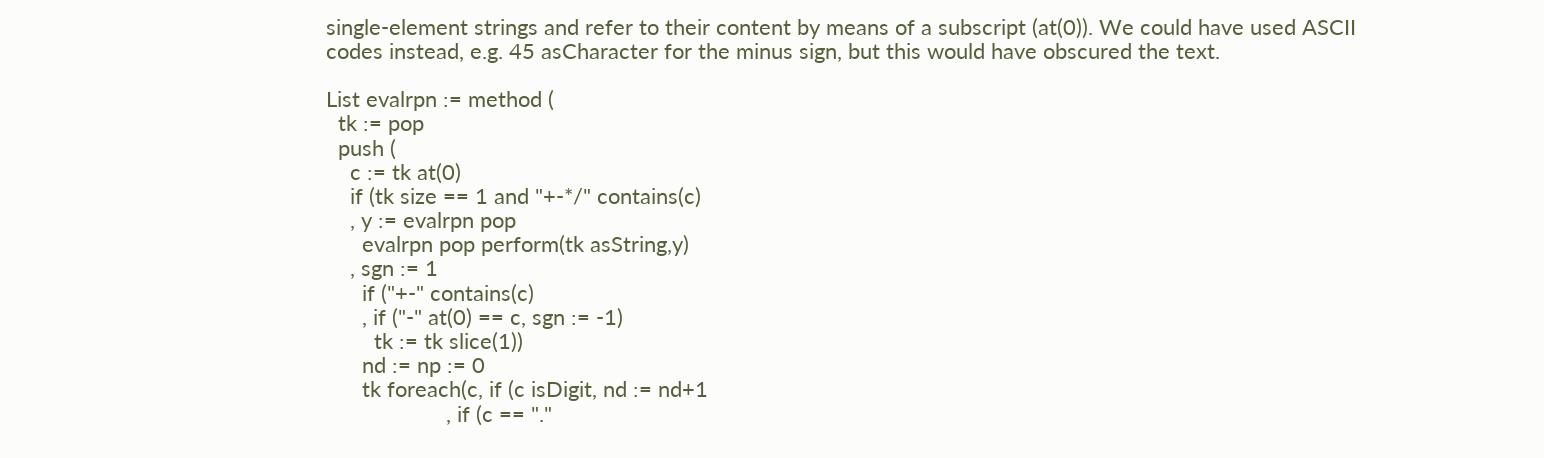single-element strings and refer to their content by means of a subscript (at(0)). We could have used ASCII codes instead, e.g. 45 asCharacter for the minus sign, but this would have obscured the text.

List evalrpn := method (
  tk := pop
  push (
    c := tk at(0)
    if (tk size == 1 and "+-*/" contains(c)
    , y := evalrpn pop
      evalrpn pop perform(tk asString,y)
    , sgn := 1
      if ("+-" contains(c)
      , if ("-" at(0) == c, sgn := -1)
        tk := tk slice(1))
      nd := np := 0
      tk foreach(c, if (c isDigit, nd := nd+1
                    , if (c == "."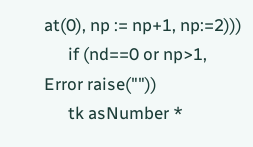at(0), np := np+1, np:=2)))
      if (nd==0 or np>1, Error raise(""))
      tk asNumber *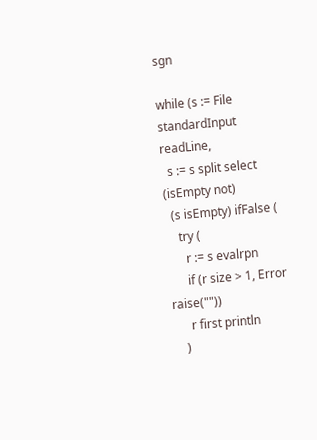sgn

while (s := File standardInput readLine,
  s := s split select (isEmpty not)
  (s isEmpty) ifFalse (
    try (
      r := s evalrpn
      if (r size > 1, Error raise(""))
      r first println
    )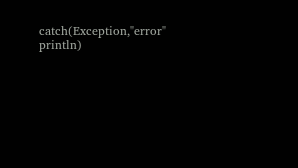catch(Exception,"error" println)